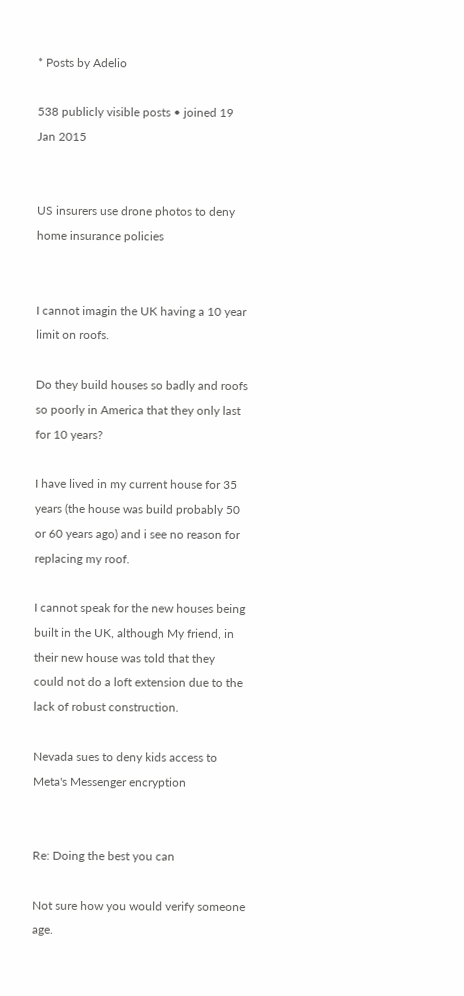* Posts by Adelio

538 publicly visible posts • joined 19 Jan 2015


US insurers use drone photos to deny home insurance policies


I cannot imagin the UK having a 10 year limit on roofs.

Do they build houses so badly and roofs so poorly in America that they only last for 10 years?

I have lived in my current house for 35 years (the house was build probably 50 or 60 years ago) and i see no reason for replacing my roof.

I cannot speak for the new houses being built in the UK, although My friend, in their new house was told that they could not do a loft extension due to the lack of robust construction.

Nevada sues to deny kids access to Meta's Messenger encryption


Re: Doing the best you can

Not sure how you would verify someone age.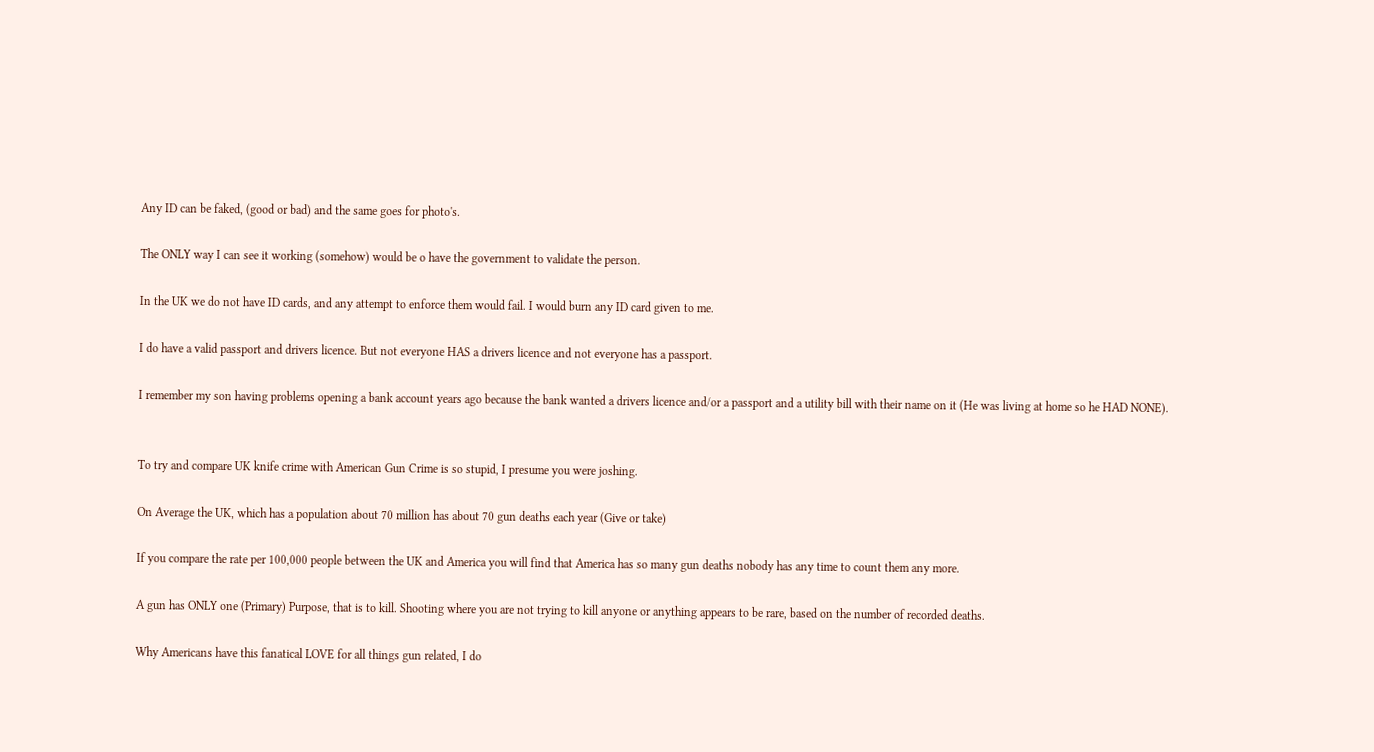Any ID can be faked, (good or bad) and the same goes for photo's.

The ONLY way I can see it working (somehow) would be o have the government to validate the person.

In the UK we do not have ID cards, and any attempt to enforce them would fail. I would burn any ID card given to me.

I do have a valid passport and drivers licence. But not everyone HAS a drivers licence and not everyone has a passport.

I remember my son having problems opening a bank account years ago because the bank wanted a drivers licence and/or a passport and a utility bill with their name on it (He was living at home so he HAD NONE).


To try and compare UK knife crime with American Gun Crime is so stupid, I presume you were joshing.

On Average the UK, which has a population about 70 million has about 70 gun deaths each year (Give or take)

If you compare the rate per 100,000 people between the UK and America you will find that America has so many gun deaths nobody has any time to count them any more.

A gun has ONLY one (Primary) Purpose, that is to kill. Shooting where you are not trying to kill anyone or anything appears to be rare, based on the number of recorded deaths.

Why Americans have this fanatical LOVE for all things gun related, I do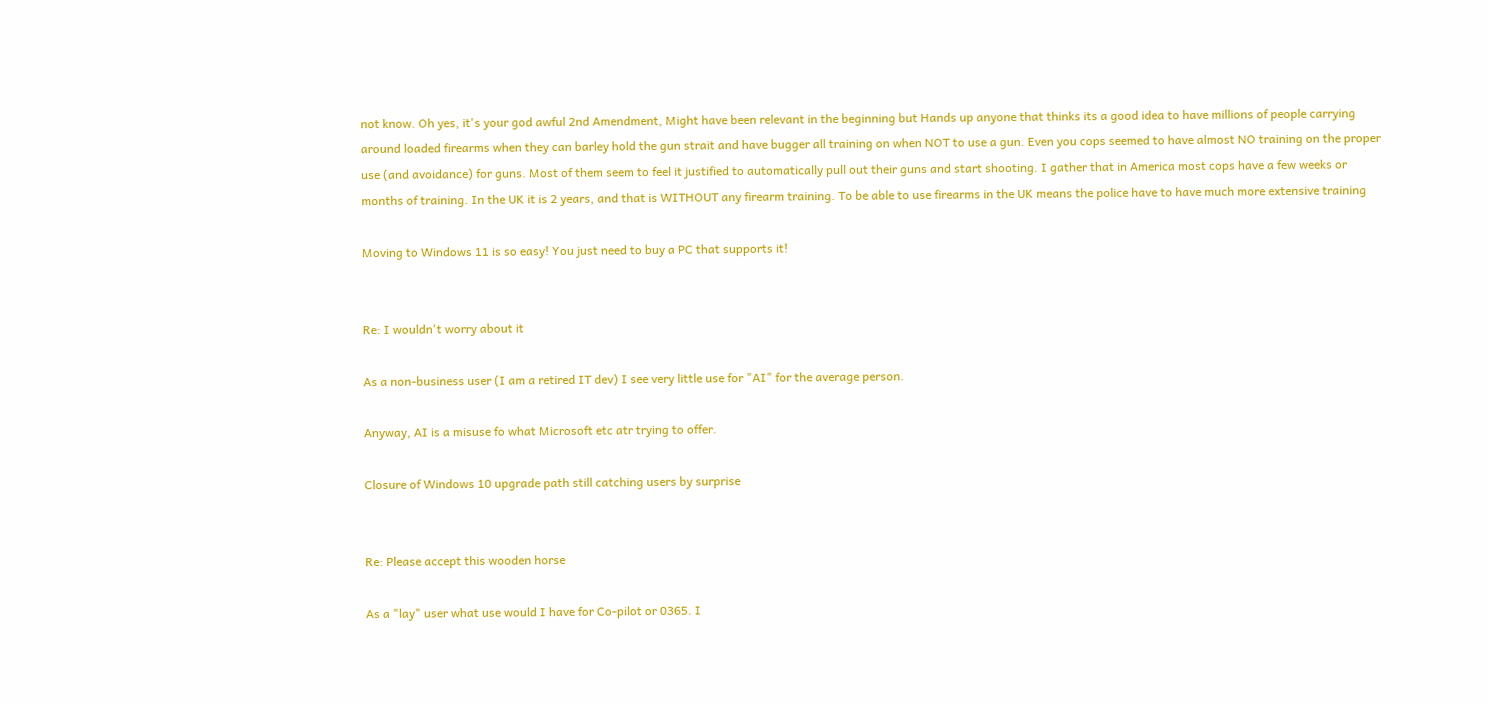not know. Oh yes, it's your god awful 2nd Amendment, Might have been relevant in the beginning but Hands up anyone that thinks its a good idea to have millions of people carrying around loaded firearms when they can barley hold the gun strait and have bugger all training on when NOT to use a gun. Even you cops seemed to have almost NO training on the proper use (and avoidance) for guns. Most of them seem to feel it justified to automatically pull out their guns and start shooting. I gather that in America most cops have a few weeks or months of training. In the UK it is 2 years, and that is WITHOUT any firearm training. To be able to use firearms in the UK means the police have to have much more extensive training

Moving to Windows 11 is so easy! You just need to buy a PC that supports it!


Re: I wouldn't worry about it

As a non-business user (I am a retired IT dev) I see very little use for "AI" for the average person.

Anyway, AI is a misuse fo what Microsoft etc atr trying to offer.

Closure of Windows 10 upgrade path still catching users by surprise


Re: Please accept this wooden horse

As a "lay" user what use would I have for Co-pilot or 0365. I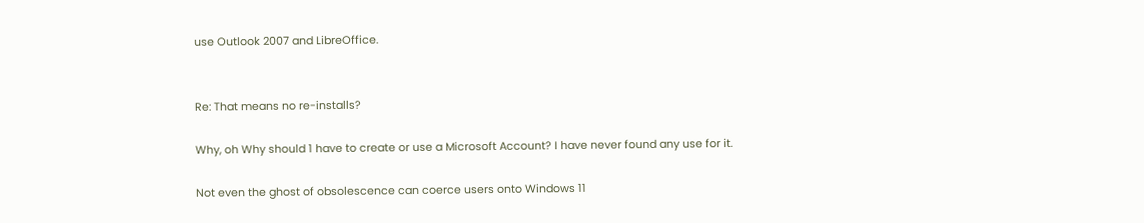use Outlook 2007 and LibreOffice.


Re: That means no re-installs?

Why, oh Why should 1 have to create or use a Microsoft Account? I have never found any use for it.

Not even the ghost of obsolescence can coerce users onto Windows 11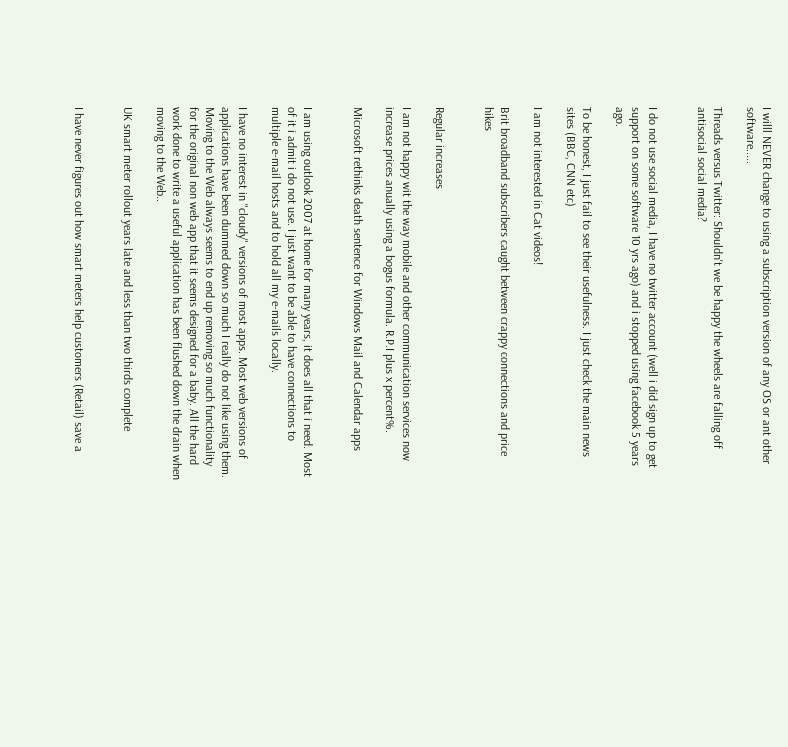I willl NEVER change to using a subscription version of any OS or ant other software.....

Threads versus Twitter: Shouldn't we be happy the wheels are falling off antisocial social media?


I do not use social media, I have no twitter account (well i did sign up to get support on some software 10 yrs ago) and i stopped using facebook 5 years ago.

To be honest, I just fail to see their usefulness. I just check the main news sites (BBC, CNN etc)

I am not interested in Cat videos!

Brit broadband subscribers caught between crappy connections and price hikes


Regular increases

I am not happy wit the way mobile and other communication services now increase prices anually using a bogus formula. R.P.I plus x percent%.

Microsoft rethinks death sentence for Windows Mail and Calendar apps


I am using outlook 2007 at home for many years, it does all that i need. Most of it i admit i do not use. I just want to be able to have connections to multiple e-mail hosts and to hold all my e-mails locally.

I have no interest in "cloudy" versions of most apps. Most web versions of applications have been dummed down so much I really do not like using them. Moving to the Web always seems to end up removing so much functionality for the original non web app that it seems designed for a baby. All the hard work done to write a useful application has been flushed down the drain when moving to the Web..

UK smart meter rollout years late and less than two thirds complete


I have never figures out how smart meters help customers (Retail) save a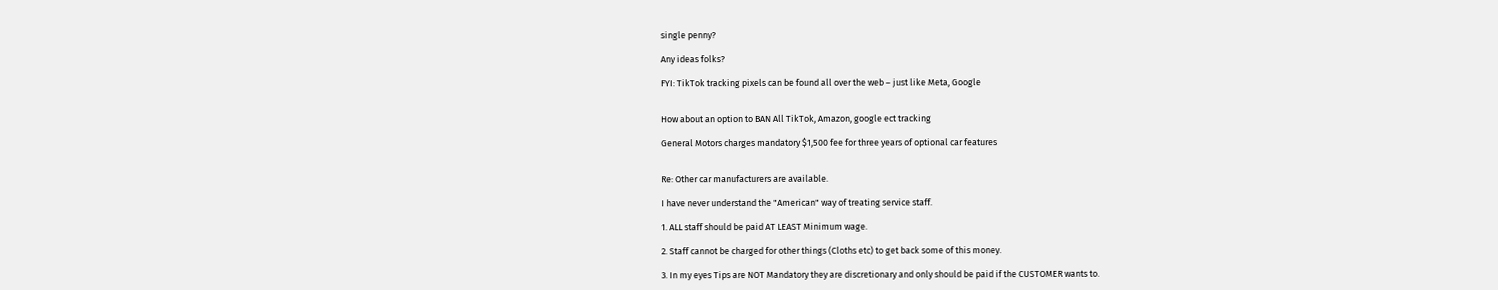single penny?

Any ideas folks?

FYI: TikTok tracking pixels can be found all over the web – just like Meta, Google


How about an option to BAN All TikTok, Amazon, google ect tracking

General Motors charges mandatory $1,500 fee for three years of optional car features


Re: Other car manufacturers are available.

I have never understand the "American" way of treating service staff.

1. ALL staff should be paid AT LEAST Minimum wage.

2. Staff cannot be charged for other things (Cloths etc) to get back some of this money.

3. In my eyes Tips are NOT Mandatory they are discretionary and only should be paid if the CUSTOMER wants to.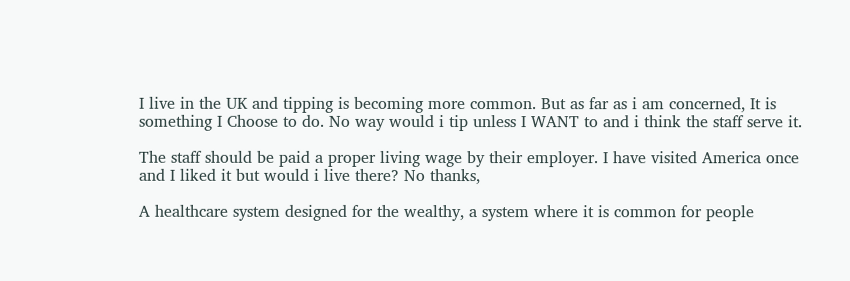I live in the UK and tipping is becoming more common. But as far as i am concerned, It is something I Choose to do. No way would i tip unless I WANT to and i think the staff serve it.

The staff should be paid a proper living wage by their employer. I have visited America once and I liked it but would i live there? No thanks,

A healthcare system designed for the wealthy, a system where it is common for people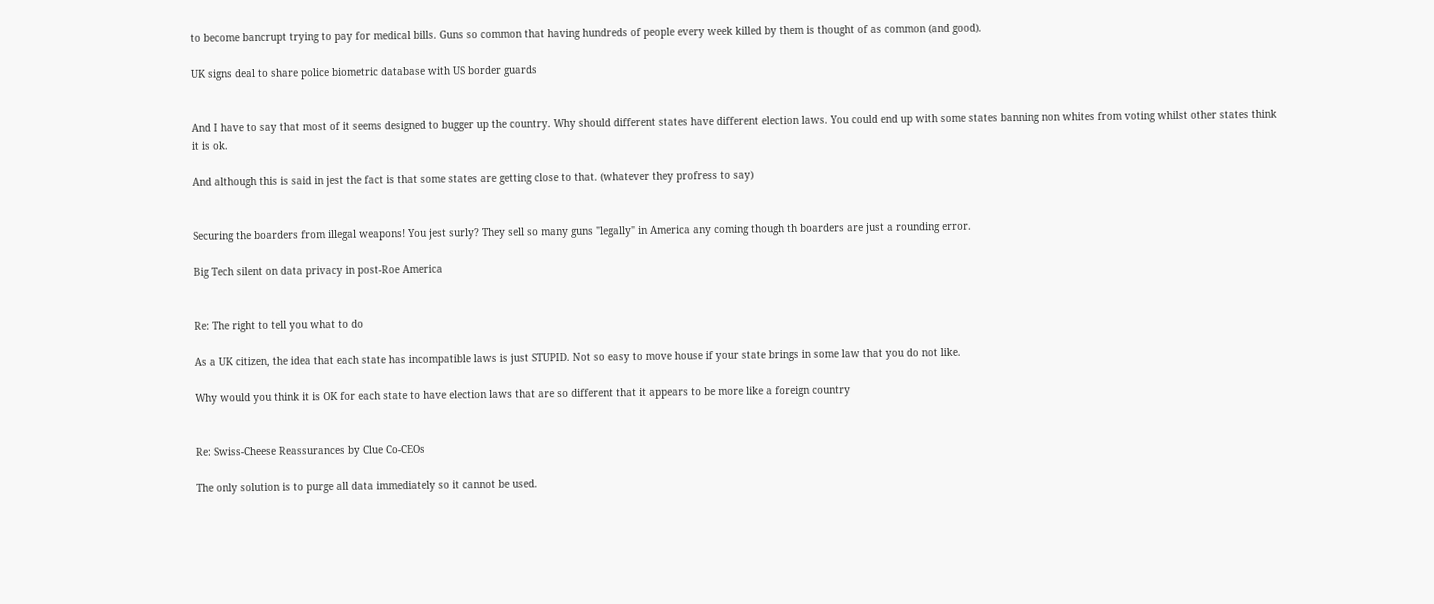to become bancrupt trying to pay for medical bills. Guns so common that having hundreds of people every week killed by them is thought of as common (and good).

UK signs deal to share police biometric database with US border guards


And I have to say that most of it seems designed to bugger up the country. Why should different states have different election laws. You could end up with some states banning non whites from voting whilst other states think it is ok.

And although this is said in jest the fact is that some states are getting close to that. (whatever they profress to say)


Securing the boarders from illegal weapons! You jest surly? They sell so many guns "legally" in America any coming though th boarders are just a rounding error.

Big Tech silent on data privacy in post-Roe America


Re: The right to tell you what to do

As a UK citizen, the idea that each state has incompatible laws is just STUPID. Not so easy to move house if your state brings in some law that you do not like.

Why would you think it is OK for each state to have election laws that are so different that it appears to be more like a foreign country


Re: Swiss-Cheese Reassurances by Clue Co-CEOs

The only solution is to purge all data immediately so it cannot be used.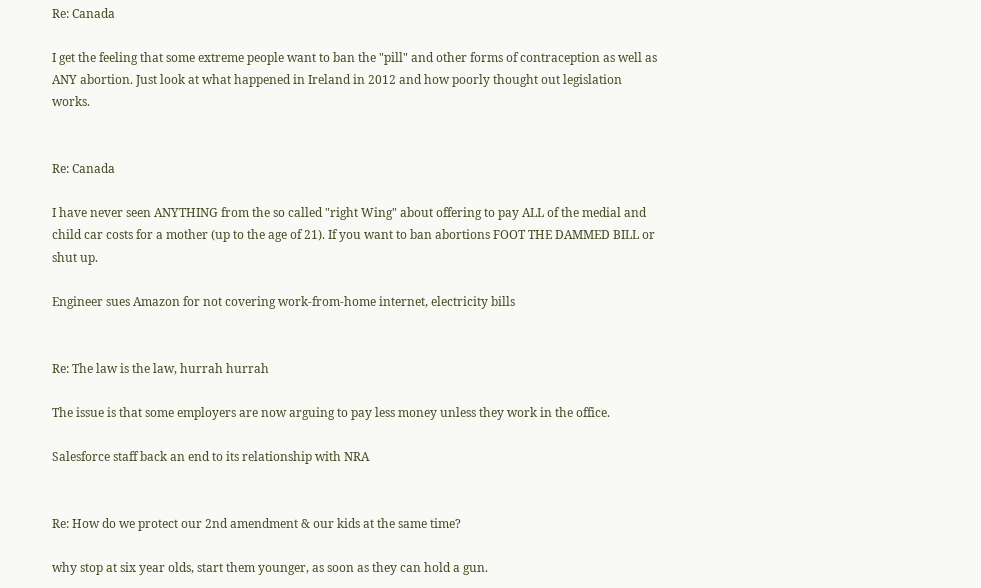Re: Canada

I get the feeling that some extreme people want to ban the "pill" and other forms of contraception as well as ANY abortion. Just look at what happened in Ireland in 2012 and how poorly thought out legislation works.


Re: Canada

I have never seen ANYTHING from the so called "right Wing" about offering to pay ALL of the medial and child car costs for a mother (up to the age of 21). If you want to ban abortions FOOT THE DAMMED BILL or shut up.

Engineer sues Amazon for not covering work-from-home internet, electricity bills


Re: The law is the law, hurrah hurrah

The issue is that some employers are now arguing to pay less money unless they work in the office.

Salesforce staff back an end to its relationship with NRA


Re: How do we protect our 2nd amendment & our kids at the same time?

why stop at six year olds, start them younger, as soon as they can hold a gun.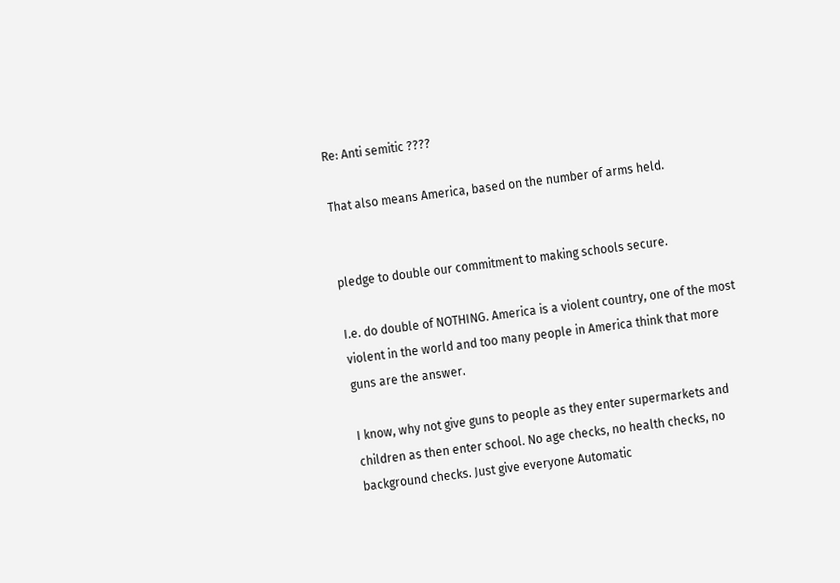Re: Anti semitic ????

That also means America, based on the number of arms held.


pledge to double our commitment to making schools secure.

I.e. do double of NOTHING. America is a violent country, one of the most violent in the world and too many people in America think that more guns are the answer.

I know, why not give guns to people as they enter supermarkets and children as then enter school. No age checks, no health checks, no background checks. Just give everyone Automatic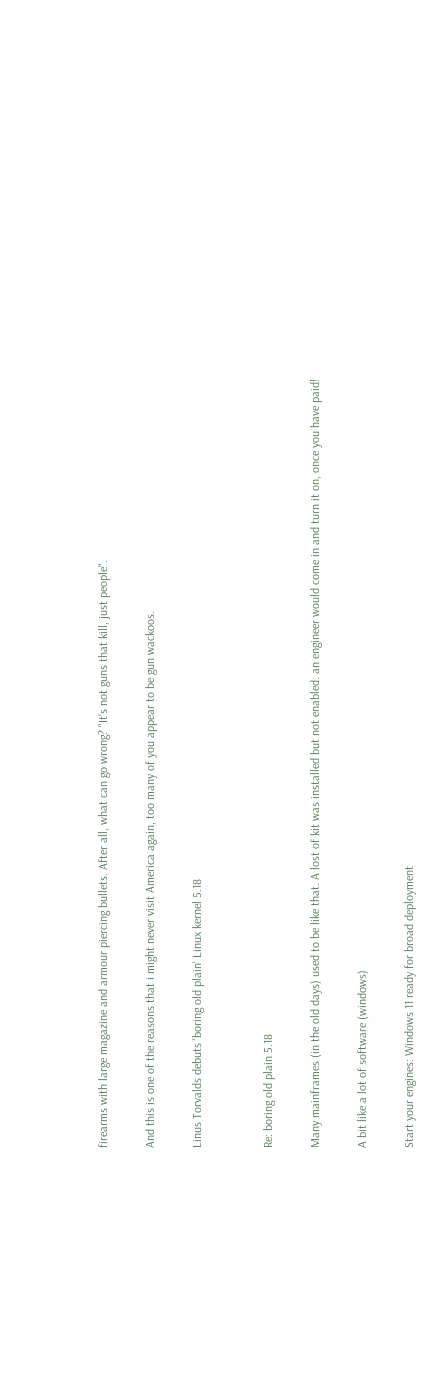firearms with large magazine and armour piercing bullets. After all, what can go wrong? "It's not guns that kill, just people".

And this is one of the reasons that i might never visit America again, too many of you appear to be gun wackoos.

Linus Torvalds debuts 'boring old plain' Linux kernel 5.18


Re: boring old plain 5.18

Many mainframes (in the old days) used to be like that. A lost of kit was installed but not enabled. an engineer would come in and turn it on, once you have paid!

A bit like a lot of software (windows)

Start your engines: Windows 11 ready for broad deployment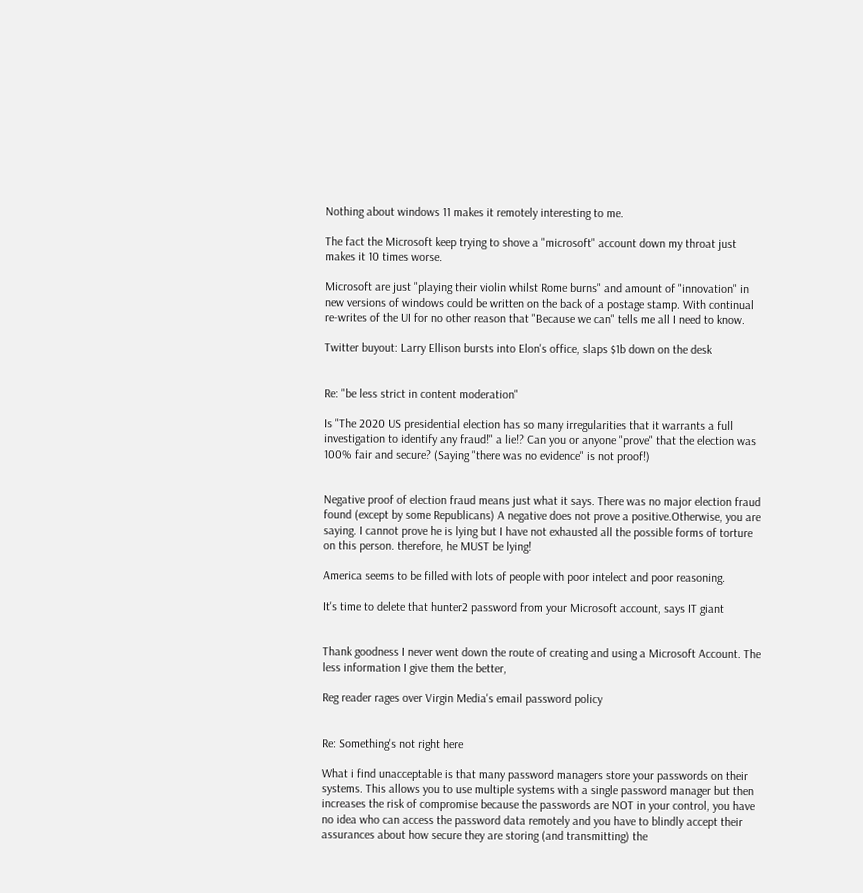Nothing about windows 11 makes it remotely interesting to me.

The fact the Microsoft keep trying to shove a "microsoft" account down my throat just makes it 10 times worse.

Microsoft are just "playing their violin whilst Rome burns" and amount of "innovation" in new versions of windows could be written on the back of a postage stamp. With continual re-writes of the UI for no other reason that "Because we can" tells me all I need to know.

Twitter buyout: Larry Ellison bursts into Elon's office, slaps $1b down on the desk


Re: "be less strict in content moderation"

Is "The 2020 US presidential election has so many irregularities that it warrants a full investigation to identify any fraud!" a lie!? Can you or anyone "prove" that the election was 100% fair and secure? (Saying "there was no evidence" is not proof!)


Negative proof of election fraud means just what it says. There was no major election fraud found (except by some Republicans) A negative does not prove a positive.Otherwise, you are saying. I cannot prove he is lying but I have not exhausted all the possible forms of torture on this person. therefore, he MUST be lying!

America seems to be filled with lots of people with poor intelect and poor reasoning.

It's time to delete that hunter2 password from your Microsoft account, says IT giant


Thank goodness I never went down the route of creating and using a Microsoft Account. The less information I give them the better,

Reg reader rages over Virgin Media's email password policy


Re: Something's not right here

What i find unacceptable is that many password managers store your passwords on their systems. This allows you to use multiple systems with a single password manager but then increases the risk of compromise because the passwords are NOT in your control, you have no idea who can access the password data remotely and you have to blindly accept their assurances about how secure they are storing (and transmitting) the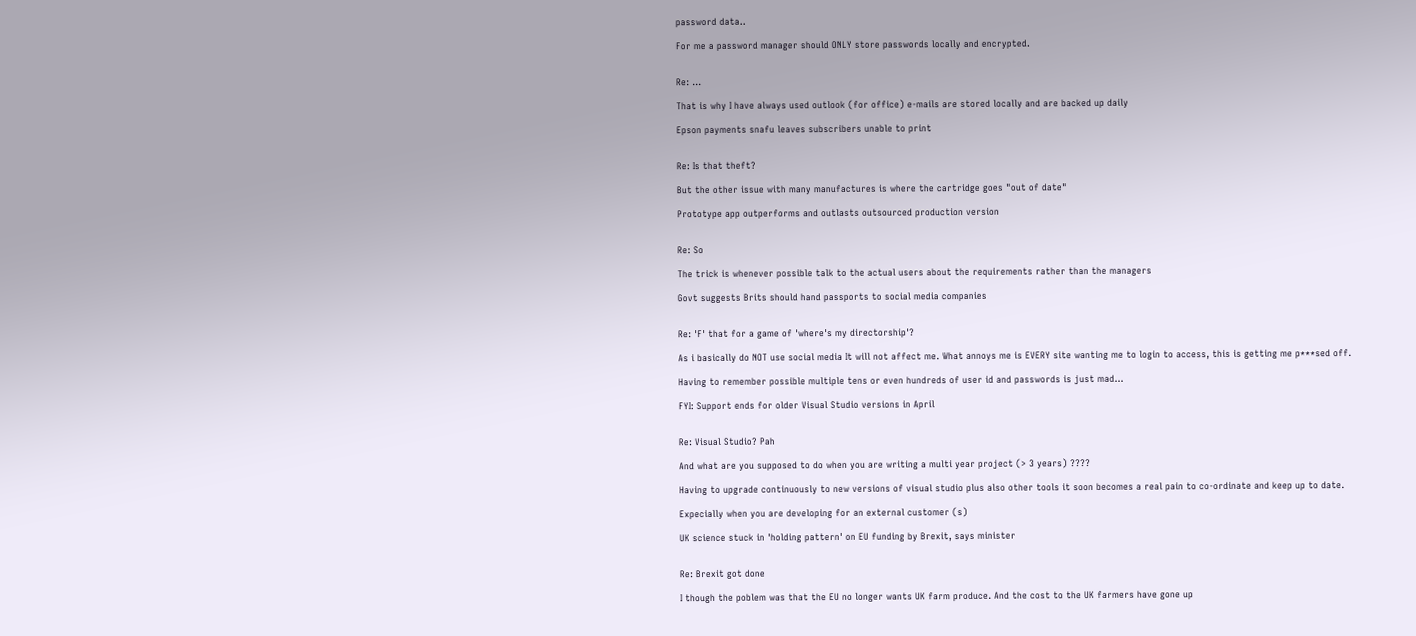password data..

For me a password manager should ONLY store passwords locally and encrypted.


Re: ...

That is why I have always used outlook (for office) e-mails are stored locally and are backed up daily

Epson payments snafu leaves subscribers unable to print


Re: Is that theft?

But the other issue with many manufactures is where the cartridge goes "out of date"

Prototype app outperforms and outlasts outsourced production version


Re: So

The trick is whenever possible talk to the actual users about the requirements rather than the managers

Govt suggests Brits should hand passports to social media companies


Re: 'F' that for a game of 'where's my directorship'?

As i basically do NOT use social media It will not affect me. What annoys me is EVERY site wanting me to login to access, this is getting me p***sed off.

Having to remember possible multiple tens or even hundreds of user id and passwords is just mad...

FYI: Support ends for older Visual Studio versions in April


Re: Visual Studio? Pah

And what are you supposed to do when you are writing a multi year project (> 3 years) ????

Having to upgrade continuously to new versions of visual studio plus also other tools it soon becomes a real pain to co-ordinate and keep up to date.

Expecially when you are developing for an external customer (s)

UK science stuck in 'holding pattern' on EU funding by Brexit, says minister


Re: Brexit got done

I though the poblem was that the EU no longer wants UK farm produce. And the cost to the UK farmers have gone up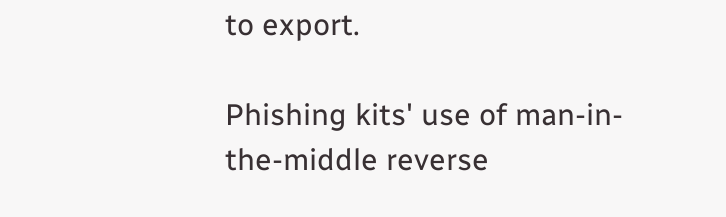to export.

Phishing kits' use of man-in-the-middle reverse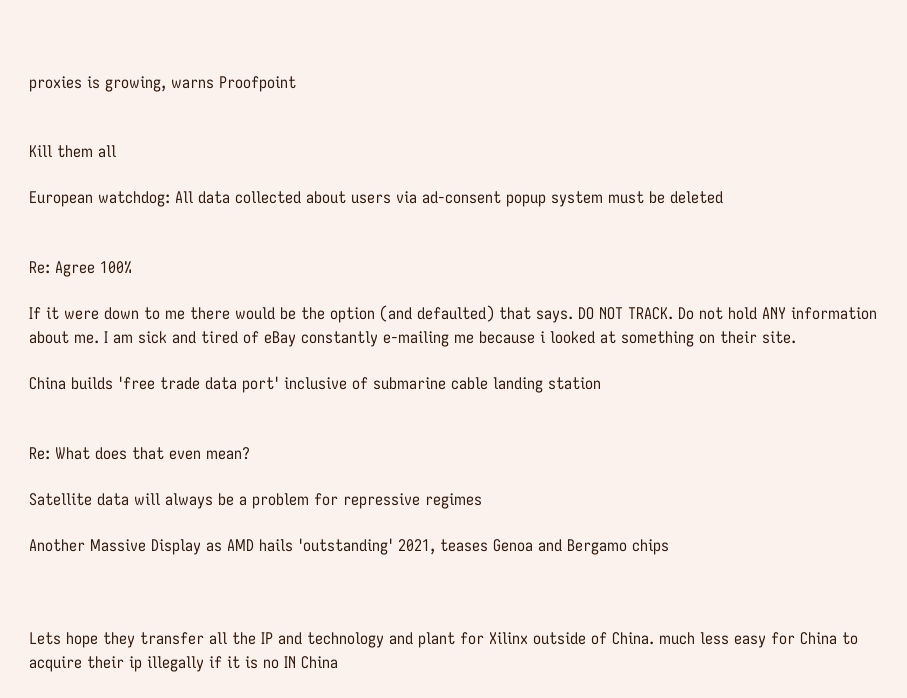proxies is growing, warns Proofpoint


Kill them all

European watchdog: All data collected about users via ad-consent popup system must be deleted


Re: Agree 100%

If it were down to me there would be the option (and defaulted) that says. DO NOT TRACK. Do not hold ANY information about me. I am sick and tired of eBay constantly e-mailing me because i looked at something on their site.

China builds 'free trade data port' inclusive of submarine cable landing station


Re: What does that even mean?

Satellite data will always be a problem for repressive regimes

Another Massive Display as AMD hails 'outstanding' 2021, teases Genoa and Bergamo chips



Lets hope they transfer all the IP and technology and plant for Xilinx outside of China. much less easy for China to acquire their ip illegally if it is no IN China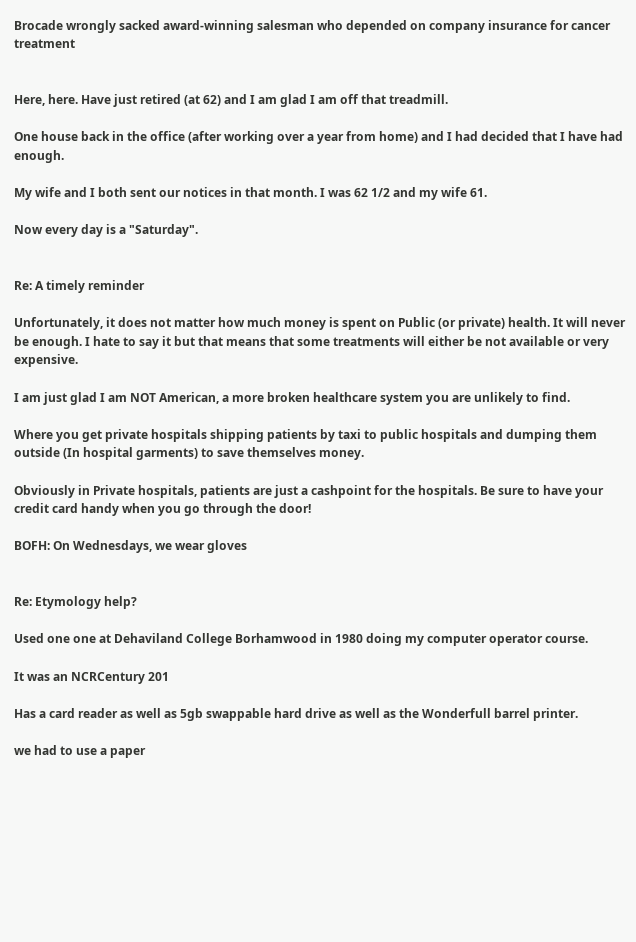Brocade wrongly sacked award-winning salesman who depended on company insurance for cancer treatment


Here, here. Have just retired (at 62) and I am glad I am off that treadmill.

One house back in the office (after working over a year from home) and I had decided that I have had enough.

My wife and I both sent our notices in that month. I was 62 1/2 and my wife 61.

Now every day is a "Saturday".


Re: A timely reminder

Unfortunately, it does not matter how much money is spent on Public (or private) health. It will never be enough. I hate to say it but that means that some treatments will either be not available or very expensive.

I am just glad I am NOT American, a more broken healthcare system you are unlikely to find.

Where you get private hospitals shipping patients by taxi to public hospitals and dumping them outside (In hospital garments) to save themselves money.

Obviously in Private hospitals, patients are just a cashpoint for the hospitals. Be sure to have your credit card handy when you go through the door!

BOFH: On Wednesdays, we wear gloves


Re: Etymology help?

Used one one at Dehaviland College Borhamwood in 1980 doing my computer operator course.

It was an NCRCentury 201

Has a card reader as well as 5gb swappable hard drive as well as the Wonderfull barrel printer.

we had to use a paper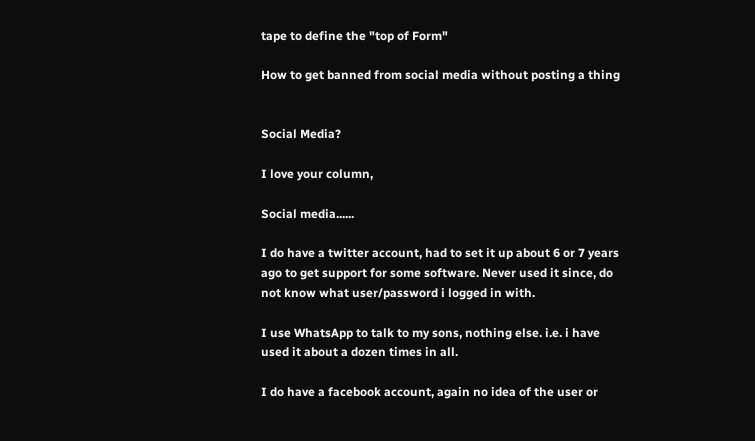tape to define the "top of Form"

How to get banned from social media without posting a thing


Social Media?

I love your column,

Social media......

I do have a twitter account, had to set it up about 6 or 7 years ago to get support for some software. Never used it since, do not know what user/password i logged in with.

I use WhatsApp to talk to my sons, nothing else. i.e. i have used it about a dozen times in all.

I do have a facebook account, again no idea of the user or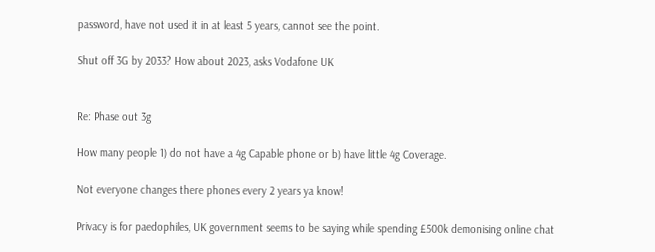password, have not used it in at least 5 years, cannot see the point.

Shut off 3G by 2033? How about 2023, asks Vodafone UK


Re: Phase out 3g

How many people 1) do not have a 4g Capable phone or b) have little 4g Coverage.

Not everyone changes there phones every 2 years ya know!

Privacy is for paedophiles, UK government seems to be saying while spending £500k demonising online chat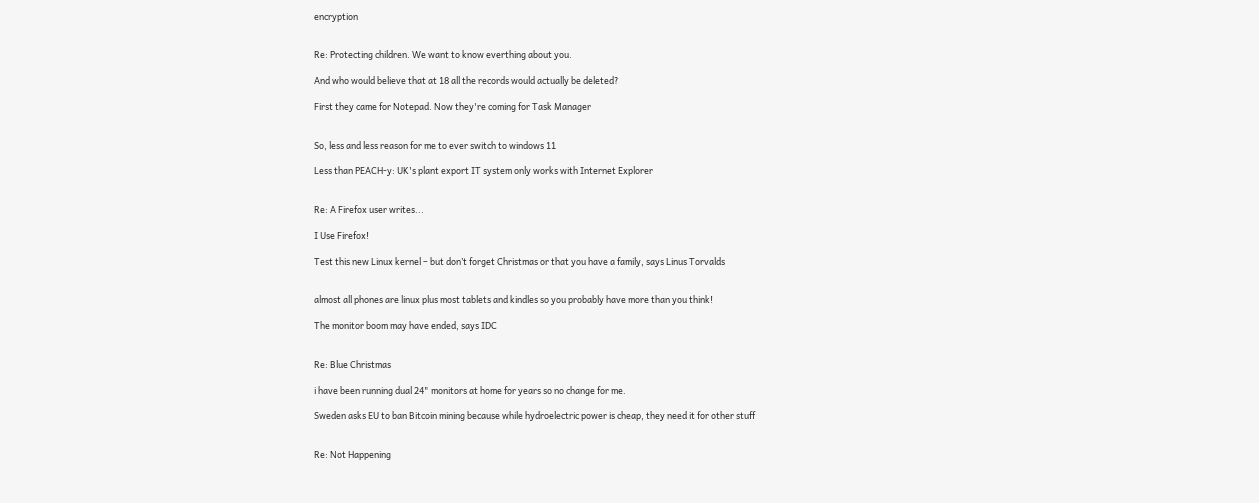encryption


Re: Protecting children. We want to know everthing about you.

And who would believe that at 18 all the records would actually be deleted?

First they came for Notepad. Now they're coming for Task Manager


So, less and less reason for me to ever switch to windows 11

Less than PEACH-y: UK's plant export IT system only works with Internet Explorer


Re: A Firefox user writes...

I Use Firefox!

Test this new Linux kernel – but don’t forget Christmas or that you have a family, says Linus Torvalds


almost all phones are linux plus most tablets and kindles so you probably have more than you think!

The monitor boom may have ended, says IDC


Re: Blue Christmas

i have been running dual 24" monitors at home for years so no change for me.

Sweden asks EU to ban Bitcoin mining because while hydroelectric power is cheap, they need it for other stuff


Re: Not Happening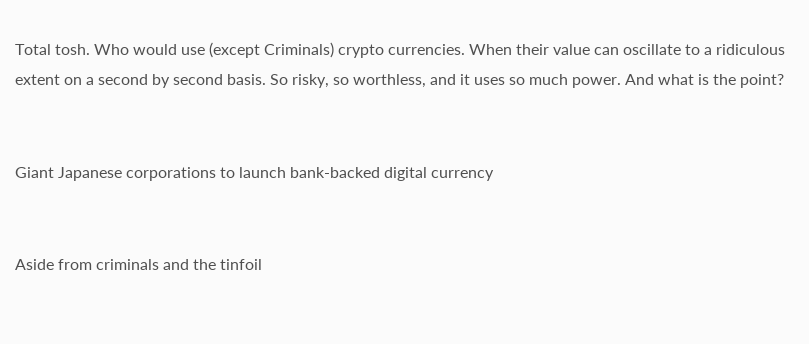Total tosh. Who would use (except Criminals) crypto currencies. When their value can oscillate to a ridiculous extent on a second by second basis. So risky, so worthless, and it uses so much power. And what is the point?


Giant Japanese corporations to launch bank-backed digital currency


Aside from criminals and the tinfoil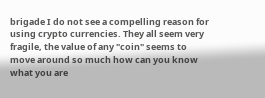brigade I do not see a compelling reason for using crypto currencies. They all seem very fragile, the value of any "coin" seems to move around so much how can you know what you are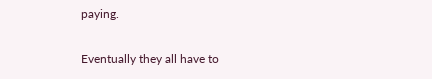paying.

Eventually they all have to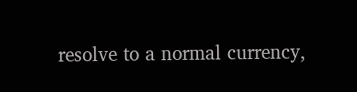resolve to a normal currency,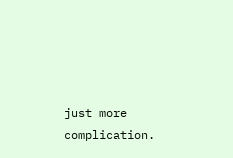just more complication.